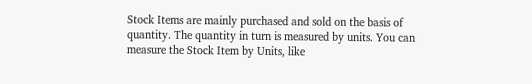Stock Items are mainly purchased and sold on the basis of quantity. The quantity in turn is measured by units. You can measure the Stock Item by Units, like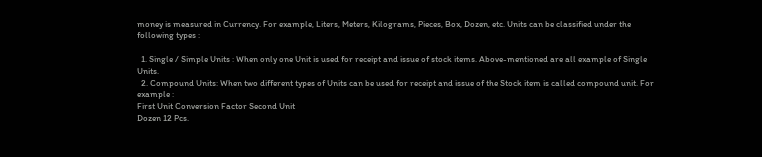money is measured in Currency. For example, Liters, Meters, Kilograms, Pieces, Box, Dozen, etc. Units can be classified under the following types :

  1. Single / Simple Units : When only one Unit is used for receipt and issue of stock items. Above-mentioned are all example of Single Units.
  2. Compound Units: When two different types of Units can be used for receipt and issue of the Stock item is called compound unit. For example :
First Unit Conversion Factor Second Unit
Dozen 12 Pcs.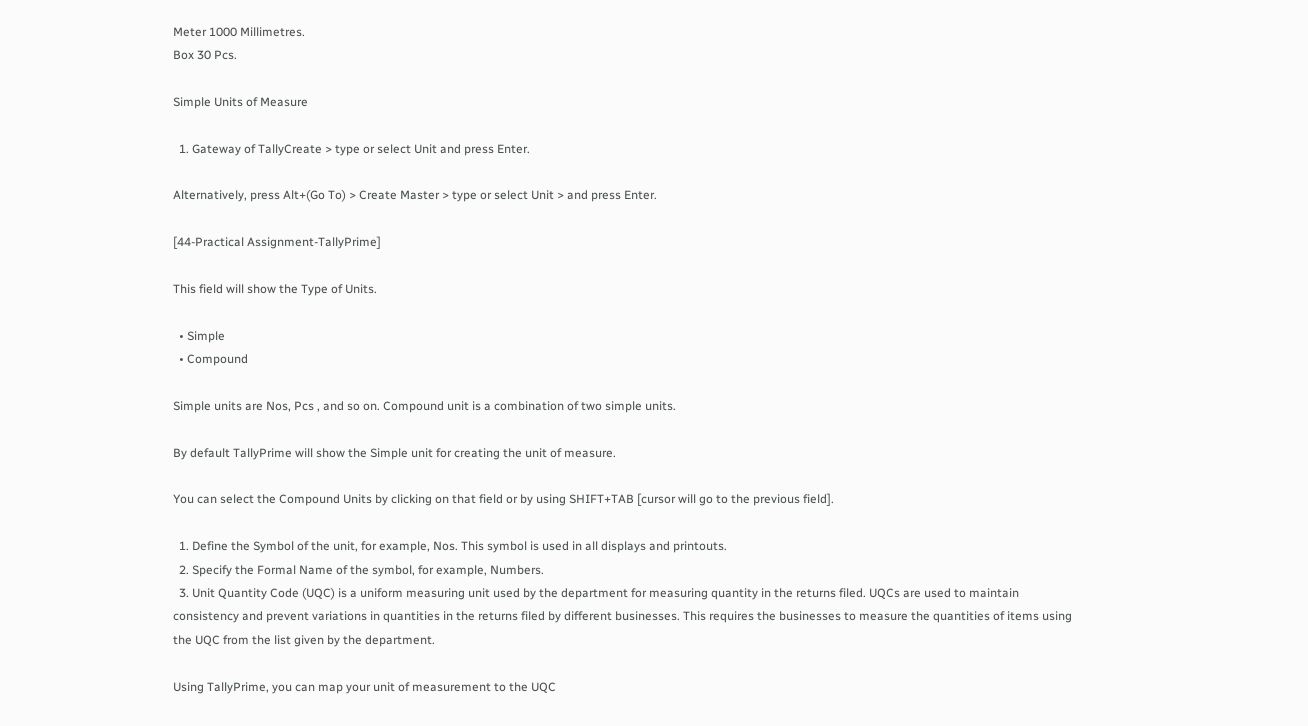Meter 1000 Millimetres.
Box 30 Pcs.

Simple Units of Measure

  1. Gateway of TallyCreate > type or select Unit and press Enter.

Alternatively, press Alt+(Go To) > Create Master > type or select Unit > and press Enter.

[44-Practical Assignment-TallyPrime]

This field will show the Type of Units.

  • Simple
  • Compound

Simple units are Nos, Pcs , and so on. Compound unit is a combination of two simple units.

By default TallyPrime will show the Simple unit for creating the unit of measure.

You can select the Compound Units by clicking on that field or by using SHIFT+TAB [cursor will go to the previous field].

  1. Define the Symbol of the unit, for example, Nos. This symbol is used in all displays and printouts.
  2. Specify the Formal Name of the symbol, for example, Numbers.
  3. Unit Quantity Code (UQC) is a uniform measuring unit used by the department for measuring quantity in the returns filed. UQCs are used to maintain consistency and prevent variations in quantities in the returns filed by different businesses. This requires the businesses to measure the quantities of items using the UQC from the list given by the department.

Using TallyPrime, you can map your unit of measurement to the UQC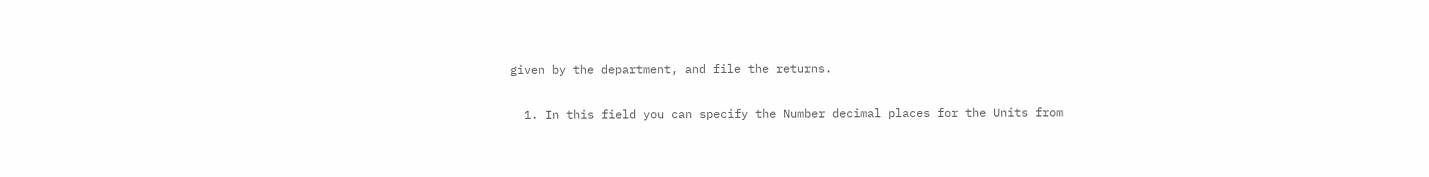given by the department, and file the returns.

  1. In this field you can specify the Number decimal places for the Units from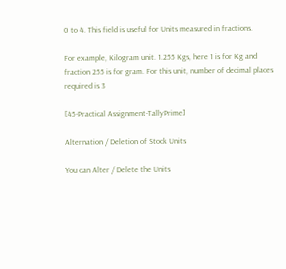0 to 4. This field is useful for Units measured in fractions.

For example, Kilogram unit. 1.255 Kgs, here 1 is for Kg and fraction 255 is for gram. For this unit, number of decimal places required is 3

[45-Practical Assignment-TallyPrime]

Alternation / Deletion of Stock Units

You can Alter / Delete the Units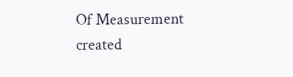Of Measurement created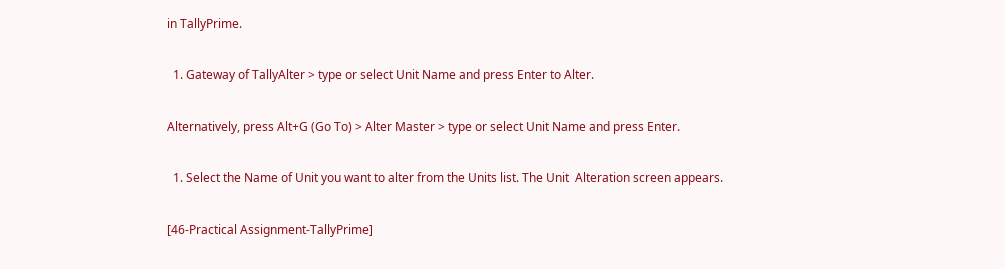in TallyPrime.

  1. Gateway of TallyAlter > type or select Unit Name and press Enter to Alter.

Alternatively, press Alt+G (Go To) > Alter Master > type or select Unit Name and press Enter.

  1. Select the Name of Unit you want to alter from the Units list. The Unit  Alteration screen appears.

[46-Practical Assignment-TallyPrime]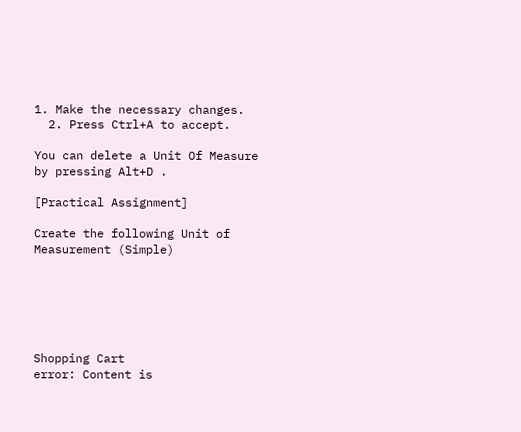1. Make the necessary changes.
  2. Press Ctrl+A to accept.

You can delete a Unit Of Measure by pressing Alt+D .

[Practical Assignment]

Create the following Unit of Measurement (Simple)






Shopping Cart
error: Content is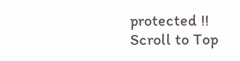protected !!
Scroll to Top